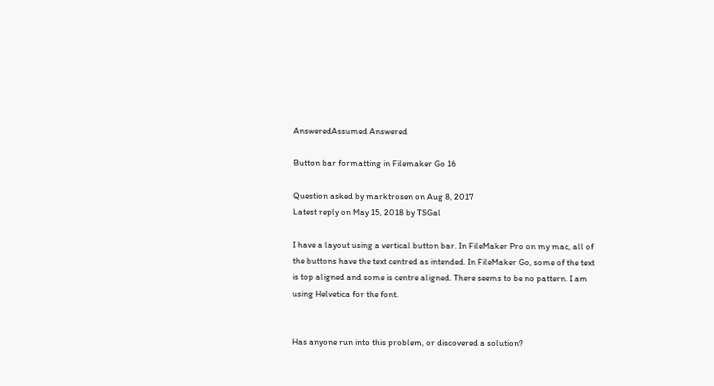AnsweredAssumed Answered

Button bar formatting in Filemaker Go 16

Question asked by marktrosen on Aug 8, 2017
Latest reply on May 15, 2018 by TSGal

I have a layout using a vertical button bar. In FileMaker Pro on my mac, all of the buttons have the text centred as intended. In FileMaker Go, some of the text is top aligned and some is centre aligned. There seems to be no pattern. I am using Helvetica for the font.


Has anyone run into this problem, or discovered a solution?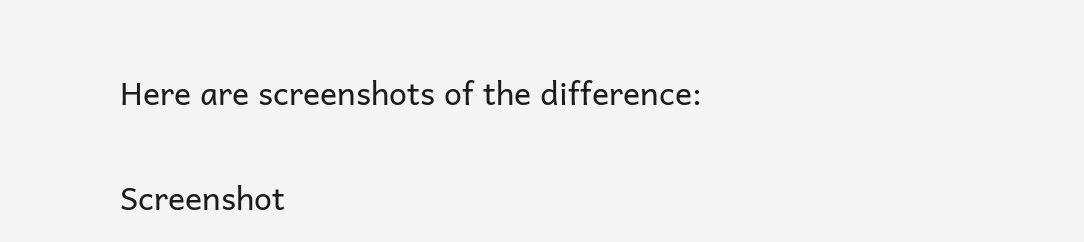Here are screenshots of the difference:


Screenshot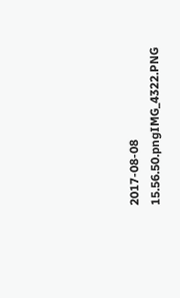2017-08-08 15.56.50.pngIMG_4322.PNG